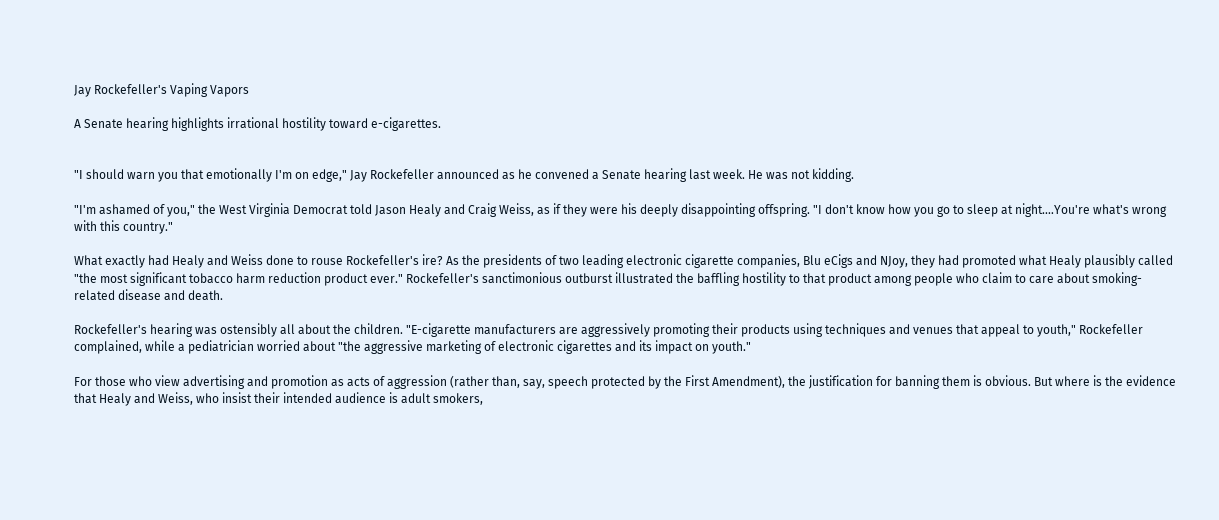Jay Rockefeller's Vaping Vapors

A Senate hearing highlights irrational hostility toward e-cigarettes.


"I should warn you that emotionally I'm on edge," Jay Rockefeller announced as he convened a Senate hearing last week. He was not kidding.

"I'm ashamed of you," the West Virginia Democrat told Jason Healy and Craig Weiss, as if they were his deeply disappointing offspring. "I don't know how you go to sleep at night.…You're what's wrong with this country."

What exactly had Healy and Weiss done to rouse Rockefeller's ire? As the presidents of two leading electronic cigarette companies, Blu eCigs and NJoy, they had promoted what Healy plausibly called "the most significant tobacco harm reduction product ever." Rockefeller's sanctimonious outburst illustrated the baffling hostility to that product among people who claim to care about smoking-related disease and death.

Rockefeller's hearing was ostensibly all about the children. "E-cigarette manufacturers are aggressively promoting their products using techniques and venues that appeal to youth," Rockefeller complained, while a pediatrician worried about "the aggressive marketing of electronic cigarettes and its impact on youth."

For those who view advertising and promotion as acts of aggression (rather than, say, speech protected by the First Amendment), the justification for banning them is obvious. But where is the evidence that Healy and Weiss, who insist their intended audience is adult smokers,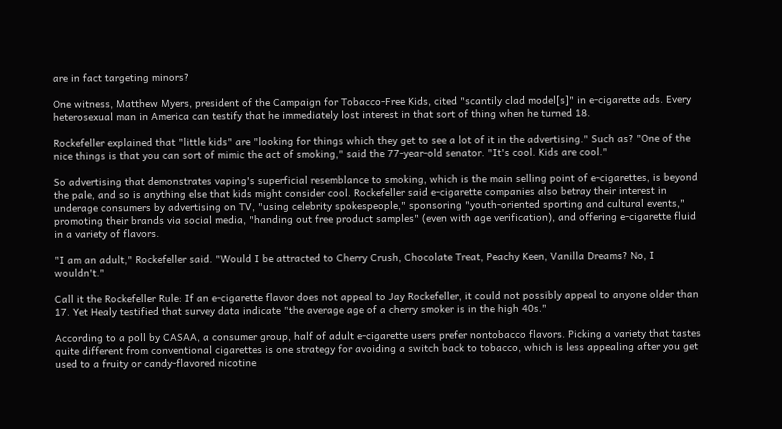are in fact targeting minors?

One witness, Matthew Myers, president of the Campaign for Tobacco-Free Kids, cited "scantily clad model[s]" in e-cigarette ads. Every heterosexual man in America can testify that he immediately lost interest in that sort of thing when he turned 18.

Rockefeller explained that "little kids" are "looking for things which they get to see a lot of it in the advertising." Such as? "One of the nice things is that you can sort of mimic the act of smoking," said the 77-year-old senator. "It's cool. Kids are cool."

So advertising that demonstrates vaping's superficial resemblance to smoking, which is the main selling point of e-cigarettes, is beyond the pale, and so is anything else that kids might consider cool. Rockefeller said e-cigarette companies also betray their interest in underage consumers by advertising on TV, "using celebrity spokespeople," sponsoring "youth-oriented sporting and cultural events," promoting their brands via social media, "handing out free product samples" (even with age verification), and offering e-cigarette fluid in a variety of flavors.

"I am an adult," Rockefeller said. "Would I be attracted to Cherry Crush, Chocolate Treat, Peachy Keen, Vanilla Dreams? No, I wouldn't."

Call it the Rockefeller Rule: If an e-cigarette flavor does not appeal to Jay Rockefeller, it could not possibly appeal to anyone older than 17. Yet Healy testified that survey data indicate "the average age of a cherry smoker is in the high 40s."

According to a poll by CASAA, a consumer group, half of adult e-cigarette users prefer nontobacco flavors. Picking a variety that tastes quite different from conventional cigarettes is one strategy for avoiding a switch back to tobacco, which is less appealing after you get used to a fruity or candy-flavored nicotine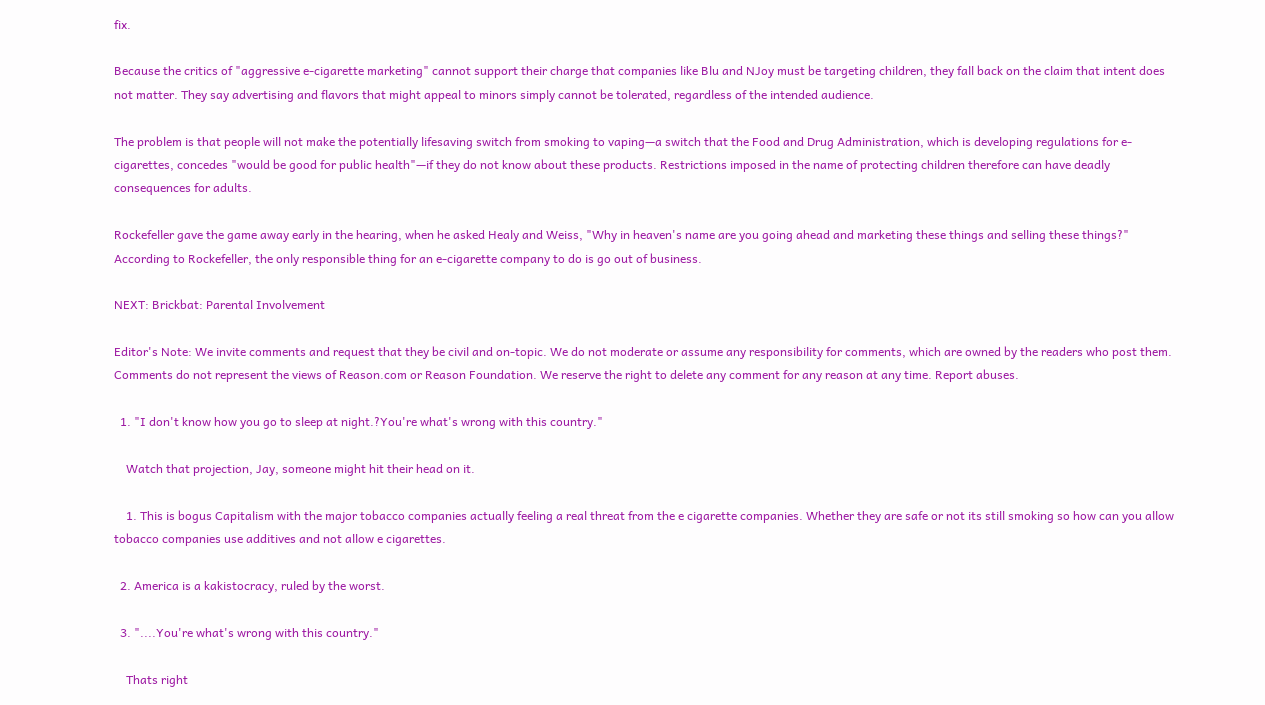fix.

Because the critics of "aggressive e-cigarette marketing" cannot support their charge that companies like Blu and NJoy must be targeting children, they fall back on the claim that intent does not matter. They say advertising and flavors that might appeal to minors simply cannot be tolerated, regardless of the intended audience.

The problem is that people will not make the potentially lifesaving switch from smoking to vaping—a switch that the Food and Drug Administration, which is developing regulations for e-cigarettes, concedes "would be good for public health"—if they do not know about these products. Restrictions imposed in the name of protecting children therefore can have deadly consequences for adults.

Rockefeller gave the game away early in the hearing, when he asked Healy and Weiss, "Why in heaven's name are you going ahead and marketing these things and selling these things?" According to Rockefeller, the only responsible thing for an e-cigarette company to do is go out of business.

NEXT: Brickbat: Parental Involvement

Editor's Note: We invite comments and request that they be civil and on-topic. We do not moderate or assume any responsibility for comments, which are owned by the readers who post them. Comments do not represent the views of Reason.com or Reason Foundation. We reserve the right to delete any comment for any reason at any time. Report abuses.

  1. "I don't know how you go to sleep at night.?You're what's wrong with this country."

    Watch that projection, Jay, someone might hit their head on it.

    1. This is bogus Capitalism with the major tobacco companies actually feeling a real threat from the e cigarette companies. Whether they are safe or not its still smoking so how can you allow tobacco companies use additives and not allow e cigarettes.

  2. America is a kakistocracy, ruled by the worst.

  3. "....You're what's wrong with this country."

    Thats right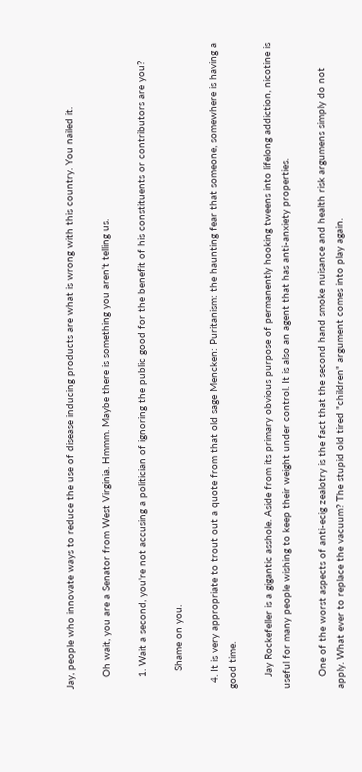Jay, people who innovate ways to reduce the use of disease inducing products are what is wrong with this country. You nailed it.

    Oh wait, you are a Senator from West Virginia. Hmmm. Maybe there is something you aren't telling us.

    1. Wait a second, you're not accusing a politician of ignoring the public good for the benefit of his constituents or contributors are you?

      Shame on you.

  4. It is very appropriate to trout out a quote from that old sage Mencken: Puritanism: the haunting fear that someone, somewhere is having a good time.

    Jay Rockefeller is a gigantic asshole. Aside from its primary obvious purpose of permanently hooking tweens into lifelong addiction, nicotine is useful for many people wishing to keep their weight under control. It is also an agent that has anti-anxiety properties.

    One of the worst aspects of anti-ecig zealotry is the fact that the second hand smoke nuisance and health risk argumens simply do not apply. What ever to replace the vacuum? The stupid old tired "children" argument comes into play again.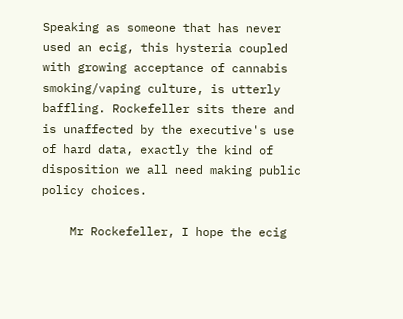Speaking as someone that has never used an ecig, this hysteria coupled with growing acceptance of cannabis smoking/vaping culture, is utterly baffling. Rockefeller sits there and is unaffected by the executive's use of hard data, exactly the kind of disposition we all need making public policy choices.

    Mr Rockefeller, I hope the ecig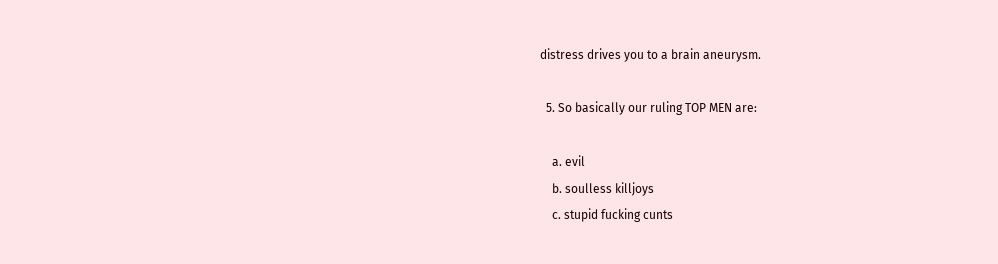distress drives you to a brain aneurysm.

  5. So basically our ruling TOP MEN are:

    a. evil
    b. soulless killjoys
    c. stupid fucking cunts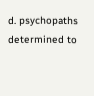d. psychopaths determined to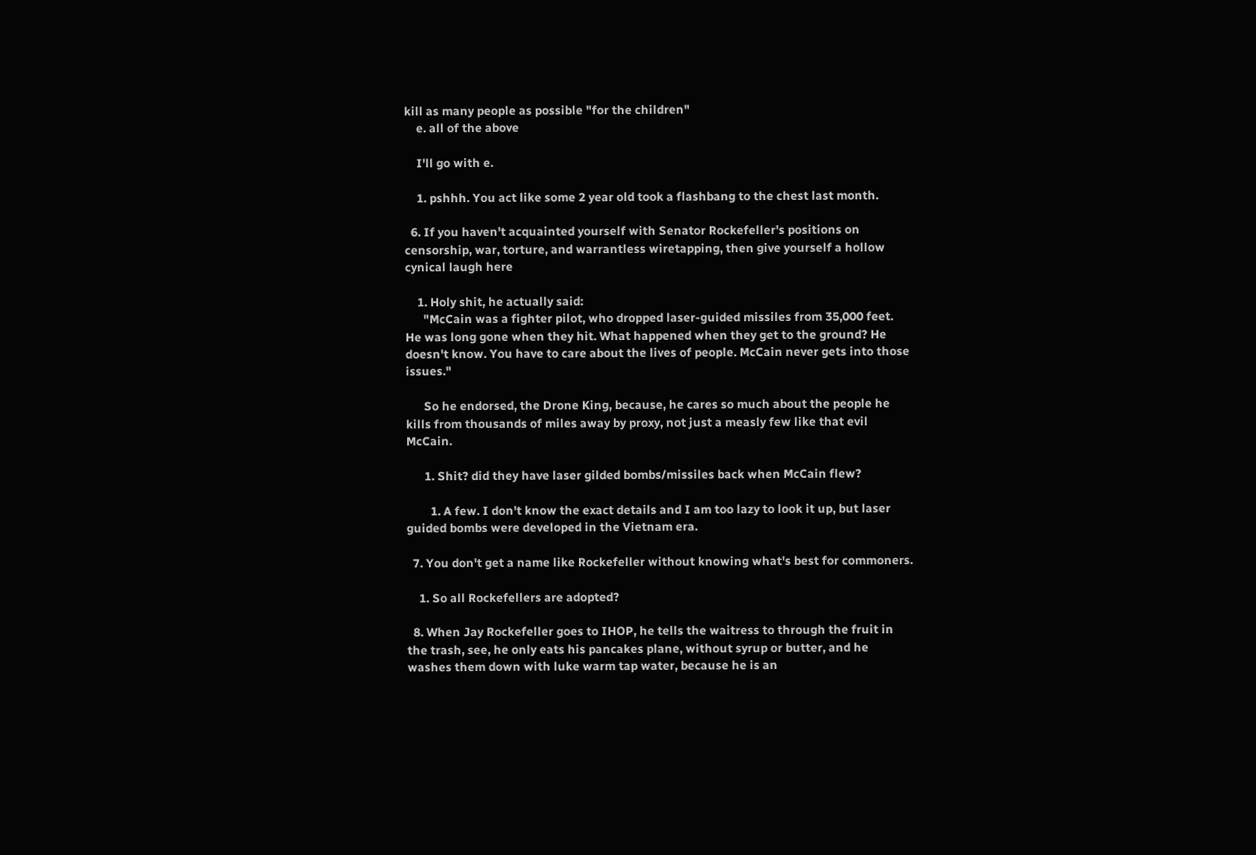kill as many people as possible "for the children"
    e. all of the above

    I'll go with e.

    1. pshhh. You act like some 2 year old took a flashbang to the chest last month.

  6. If you haven't acquainted yourself with Senator Rockefeller's positions on censorship, war, torture, and warrantless wiretapping, then give yourself a hollow cynical laugh here

    1. Holy shit, he actually said:
      "McCain was a fighter pilot, who dropped laser-guided missiles from 35,000 feet. He was long gone when they hit. What happened when they get to the ground? He doesn't know. You have to care about the lives of people. McCain never gets into those issues."

      So he endorsed, the Drone King, because, he cares so much about the people he kills from thousands of miles away by proxy, not just a measly few like that evil McCain.

      1. Shit? did they have laser gilded bombs/missiles back when McCain flew?

        1. A few. I don't know the exact details and I am too lazy to look it up, but laser guided bombs were developed in the Vietnam era.

  7. You don't get a name like Rockefeller without knowing what's best for commoners.

    1. So all Rockefellers are adopted?

  8. When Jay Rockefeller goes to IHOP, he tells the waitress to through the fruit in the trash, see, he only eats his pancakes plane, without syrup or butter, and he washes them down with luke warm tap water, because he is an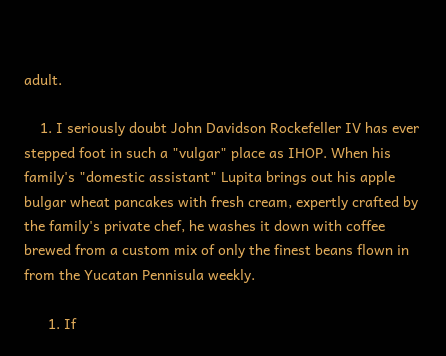adult.

    1. I seriously doubt John Davidson Rockefeller IV has ever stepped foot in such a "vulgar" place as IHOP. When his family's "domestic assistant" Lupita brings out his apple bulgar wheat pancakes with fresh cream, expertly crafted by the family's private chef, he washes it down with coffee brewed from a custom mix of only the finest beans flown in from the Yucatan Pennisula weekly.

      1. If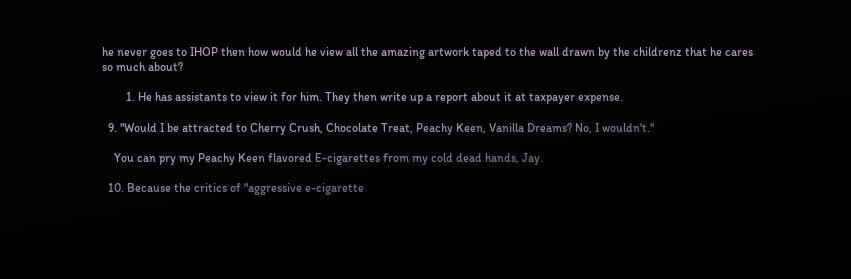he never goes to IHOP then how would he view all the amazing artwork taped to the wall drawn by the childrenz that he cares so much about?

        1. He has assistants to view it for him. They then write up a report about it at taxpayer expense.

  9. "Would I be attracted to Cherry Crush, Chocolate Treat, Peachy Keen, Vanilla Dreams? No, I wouldn't."

    You can pry my Peachy Keen flavored E-cigarettes from my cold dead hands, Jay.

  10. Because the critics of "aggressive e-cigarette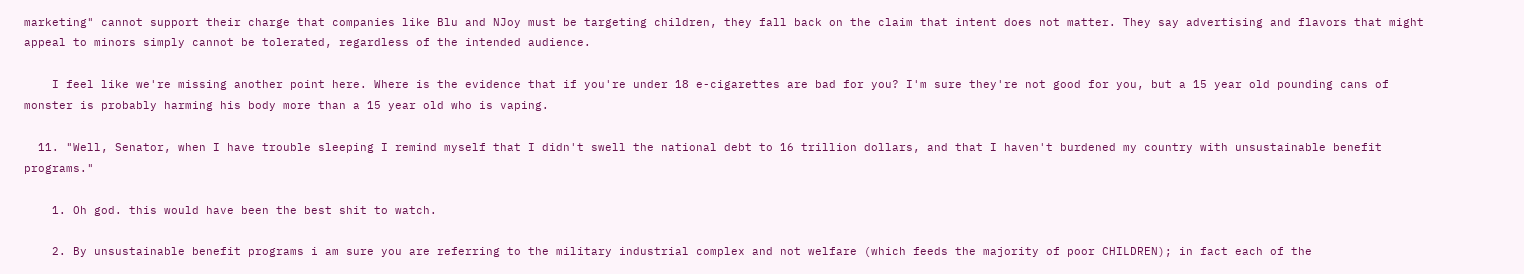marketing" cannot support their charge that companies like Blu and NJoy must be targeting children, they fall back on the claim that intent does not matter. They say advertising and flavors that might appeal to minors simply cannot be tolerated, regardless of the intended audience.

    I feel like we're missing another point here. Where is the evidence that if you're under 18 e-cigarettes are bad for you? I'm sure they're not good for you, but a 15 year old pounding cans of monster is probably harming his body more than a 15 year old who is vaping.

  11. "Well, Senator, when I have trouble sleeping I remind myself that I didn't swell the national debt to 16 trillion dollars, and that I haven't burdened my country with unsustainable benefit programs."

    1. Oh god. this would have been the best shit to watch.

    2. By unsustainable benefit programs i am sure you are referring to the military industrial complex and not welfare (which feeds the majority of poor CHILDREN); in fact each of the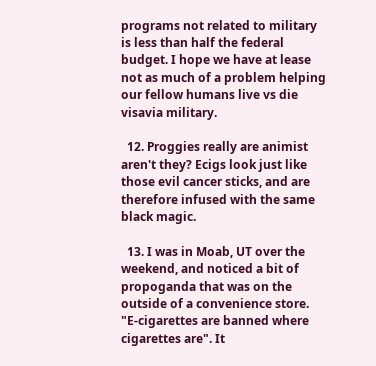programs not related to military is less than half the federal budget. I hope we have at lease not as much of a problem helping our fellow humans live vs die visavia military.

  12. Proggies really are animist aren't they? Ecigs look just like those evil cancer sticks, and are therefore infused with the same black magic.

  13. I was in Moab, UT over the weekend, and noticed a bit of propoganda that was on the outside of a convenience store. "E-cigarettes are banned where cigarettes are". It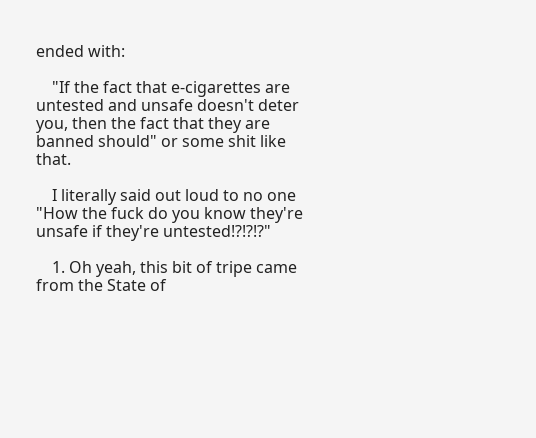ended with:

    "If the fact that e-cigarettes are untested and unsafe doesn't deter you, then the fact that they are banned should" or some shit like that.

    I literally said out loud to no one "How the fuck do you know they're unsafe if they're untested!?!?!?"

    1. Oh yeah, this bit of tripe came from the State of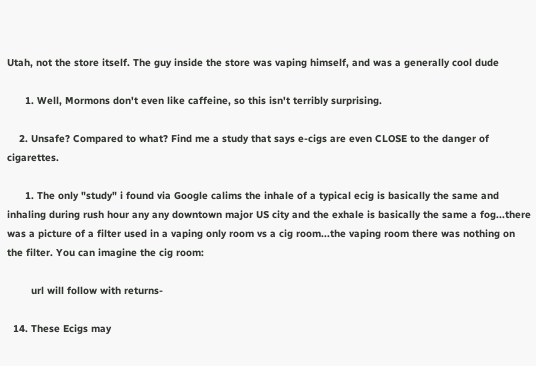Utah, not the store itself. The guy inside the store was vaping himself, and was a generally cool dude

      1. Well, Mormons don't even like caffeine, so this isn't terribly surprising.

    2. Unsafe? Compared to what? Find me a study that says e-cigs are even CLOSE to the danger of cigarettes.

      1. The only "study" i found via Google calims the inhale of a typical ecig is basically the same and inhaling during rush hour any any downtown major US city and the exhale is basically the same a fog...there was a picture of a filter used in a vaping only room vs a cig room...the vaping room there was nothing on the filter. You can imagine the cig room:

        url will follow with returns-

  14. These Ecigs may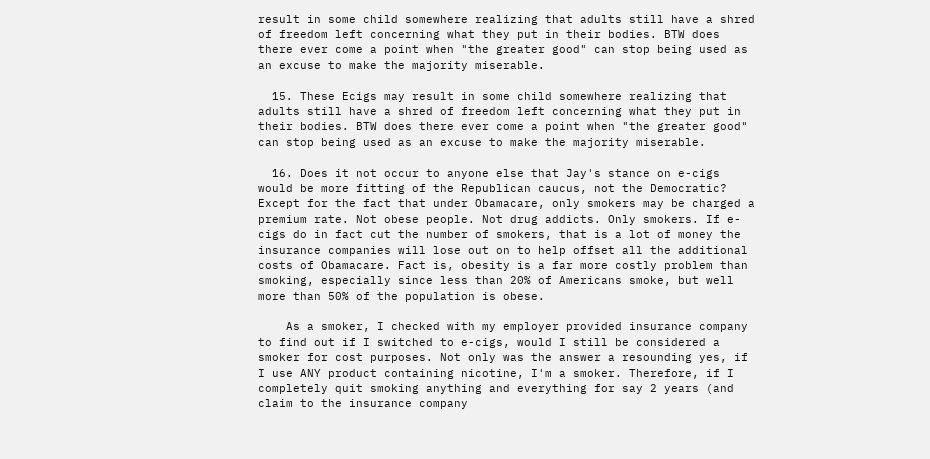result in some child somewhere realizing that adults still have a shred of freedom left concerning what they put in their bodies. BTW does there ever come a point when "the greater good" can stop being used as an excuse to make the majority miserable.

  15. These Ecigs may result in some child somewhere realizing that adults still have a shred of freedom left concerning what they put in their bodies. BTW does there ever come a point when "the greater good" can stop being used as an excuse to make the majority miserable.

  16. Does it not occur to anyone else that Jay's stance on e-cigs would be more fitting of the Republican caucus, not the Democratic? Except for the fact that under Obamacare, only smokers may be charged a premium rate. Not obese people. Not drug addicts. Only smokers. If e-cigs do in fact cut the number of smokers, that is a lot of money the insurance companies will lose out on to help offset all the additional costs of Obamacare. Fact is, obesity is a far more costly problem than smoking, especially since less than 20% of Americans smoke, but well more than 50% of the population is obese.

    As a smoker, I checked with my employer provided insurance company to find out if I switched to e-cigs, would I still be considered a smoker for cost purposes. Not only was the answer a resounding yes, if I use ANY product containing nicotine, I'm a smoker. Therefore, if I completely quit smoking anything and everything for say 2 years (and claim to the insurance company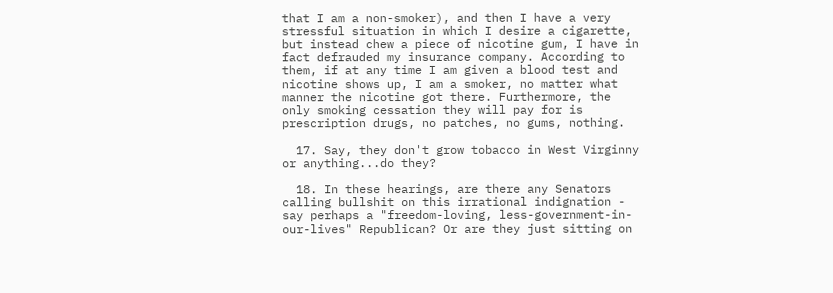that I am a non-smoker), and then I have a very stressful situation in which I desire a cigarette, but instead chew a piece of nicotine gum, I have in fact defrauded my insurance company. According to them, if at any time I am given a blood test and nicotine shows up, I am a smoker, no matter what manner the nicotine got there. Furthermore, the only smoking cessation they will pay for is prescription drugs, no patches, no gums, nothing.

  17. Say, they don't grow tobacco in West Virginny or anything...do they?

  18. In these hearings, are there any Senators calling bullshit on this irrational indignation - say perhaps a "freedom-loving, less-government-in-our-lives" Republican? Or are they just sitting on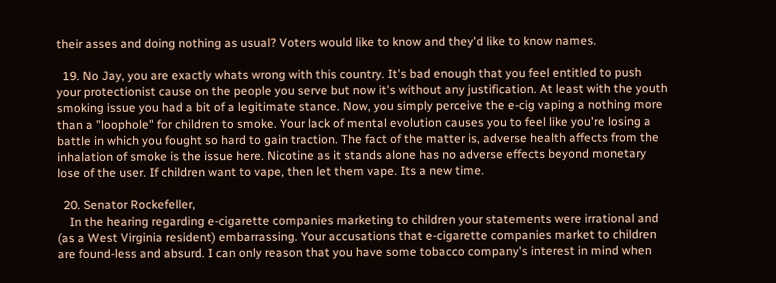their asses and doing nothing as usual? Voters would like to know and they'd like to know names.

  19. No Jay, you are exactly whats wrong with this country. It's bad enough that you feel entitled to push your protectionist cause on the people you serve but now it's without any justification. At least with the youth smoking issue you had a bit of a legitimate stance. Now, you simply perceive the e-cig vaping a nothing more than a "loophole" for children to smoke. Your lack of mental evolution causes you to feel like you're losing a battle in which you fought so hard to gain traction. The fact of the matter is, adverse health affects from the inhalation of smoke is the issue here. Nicotine as it stands alone has no adverse effects beyond monetary lose of the user. If children want to vape, then let them vape. Its a new time.

  20. Senator Rockefeller,
    In the hearing regarding e-cigarette companies marketing to children your statements were irrational and (as a West Virginia resident) embarrassing. Your accusations that e-cigarette companies market to children are found-less and absurd. I can only reason that you have some tobacco company's interest in mind when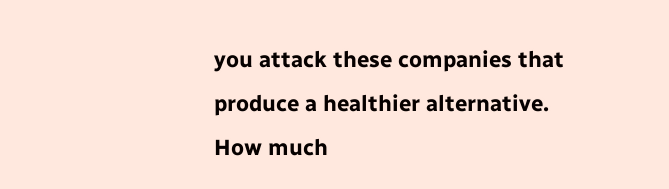you attack these companies that produce a healthier alternative. How much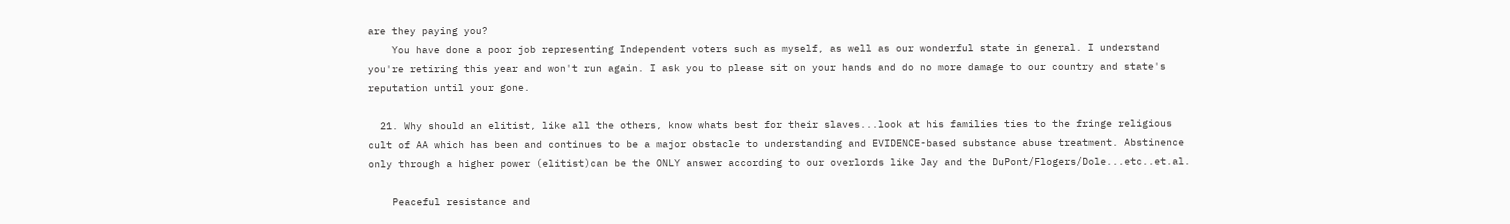are they paying you?
    You have done a poor job representing Independent voters such as myself, as well as our wonderful state in general. I understand you're retiring this year and won't run again. I ask you to please sit on your hands and do no more damage to our country and state's reputation until your gone.

  21. Why should an elitist, like all the others, know whats best for their slaves...look at his families ties to the fringe religious cult of AA which has been and continues to be a major obstacle to understanding and EVIDENCE-based substance abuse treatment. Abstinence only through a higher power (elitist)can be the ONLY answer according to our overlords like Jay and the DuPont/Flogers/Dole...etc..et.al.

    Peaceful resistance and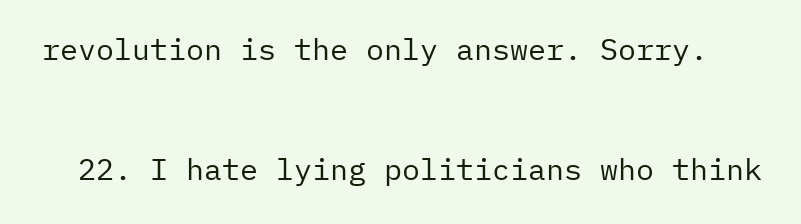revolution is the only answer. Sorry.

  22. I hate lying politicians who think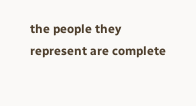the people they represent are complete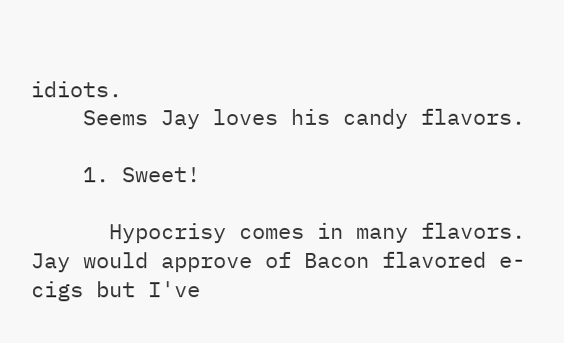idiots.
    Seems Jay loves his candy flavors.

    1. Sweet!

      Hypocrisy comes in many flavors. Jay would approve of Bacon flavored e-cigs but I've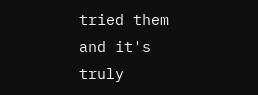tried them and it's truly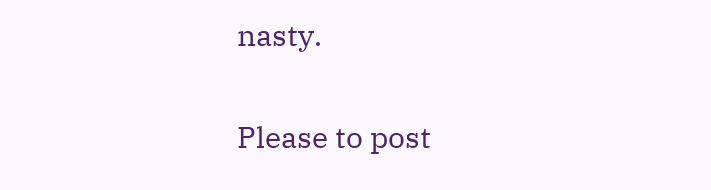nasty.

Please to post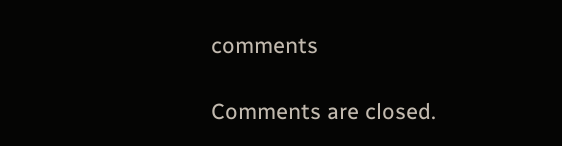comments

Comments are closed.